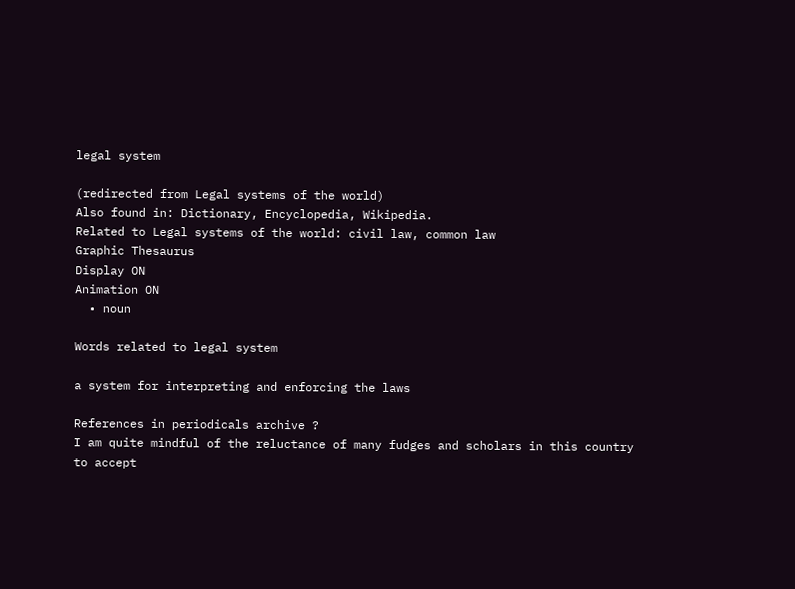legal system

(redirected from Legal systems of the world)
Also found in: Dictionary, Encyclopedia, Wikipedia.
Related to Legal systems of the world: civil law, common law
Graphic Thesaurus
Display ON
Animation ON
  • noun

Words related to legal system

a system for interpreting and enforcing the laws

References in periodicals archive ?
I am quite mindful of the reluctance of many fudges and scholars in this country to accept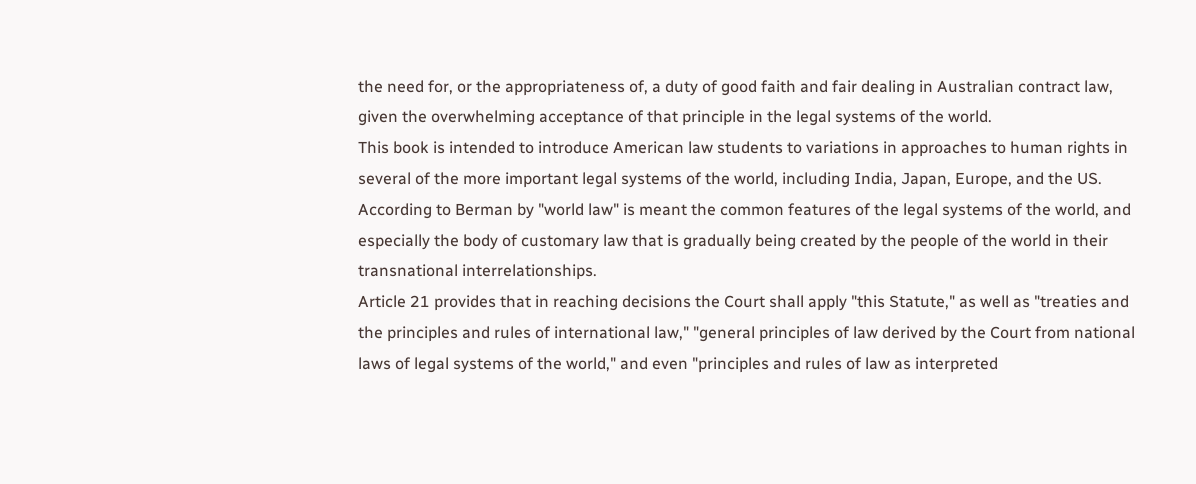the need for, or the appropriateness of, a duty of good faith and fair dealing in Australian contract law, given the overwhelming acceptance of that principle in the legal systems of the world.
This book is intended to introduce American law students to variations in approaches to human rights in several of the more important legal systems of the world, including India, Japan, Europe, and the US.
According to Berman by "world law" is meant the common features of the legal systems of the world, and especially the body of customary law that is gradually being created by the people of the world in their transnational interrelationships.
Article 21 provides that in reaching decisions the Court shall apply "this Statute," as well as "treaties and the principles and rules of international law," "general principles of law derived by the Court from national laws of legal systems of the world," and even "principles and rules of law as interpreted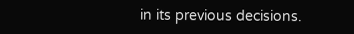in its previous decisions.